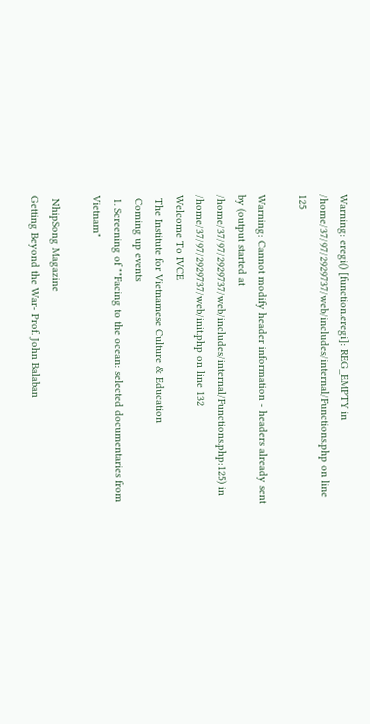Warning: eregi() [function.eregi]: REG_EMPTY in /home/37/97/2929737/web/includes/internal/Functions.php on line 125

Warning: Cannot modify header information - headers already sent by (output started at /home/37/97/2929737/web/includes/internal/Functions.php:125) in /home/37/97/2929737/web/init.php on line 132
Welcome To IVCE
 The Institute for Vietnamese Culture & Education
 Coming up events
 1. Screening of ""Facing to the ocean: selected documentaries from Vietnam"

 NhipSong Magazine
Getting Beyond the War- Prof. John Balaban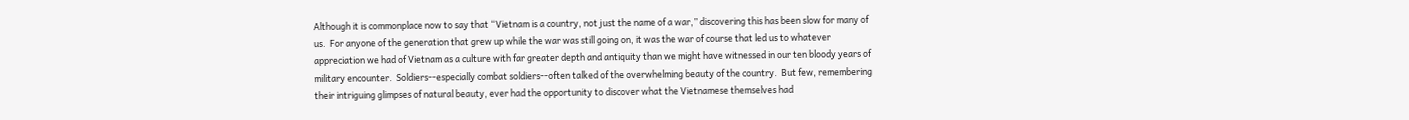Although it is commonplace now to say that “Vietnam is a country, not just the name of a war,” discovering this has been slow for many of us.  For anyone of the generation that grew up while the war was still going on, it was the war of course that led us to whatever appreciation we had of Vietnam as a culture with far greater depth and antiquity than we might have witnessed in our ten bloody years of military encounter.  Soldiers--especially combat soldiers--often talked of the overwhelming beauty of the country.  But few, remembering their intriguing glimpses of natural beauty, ever had the opportunity to discover what the Vietnamese themselves had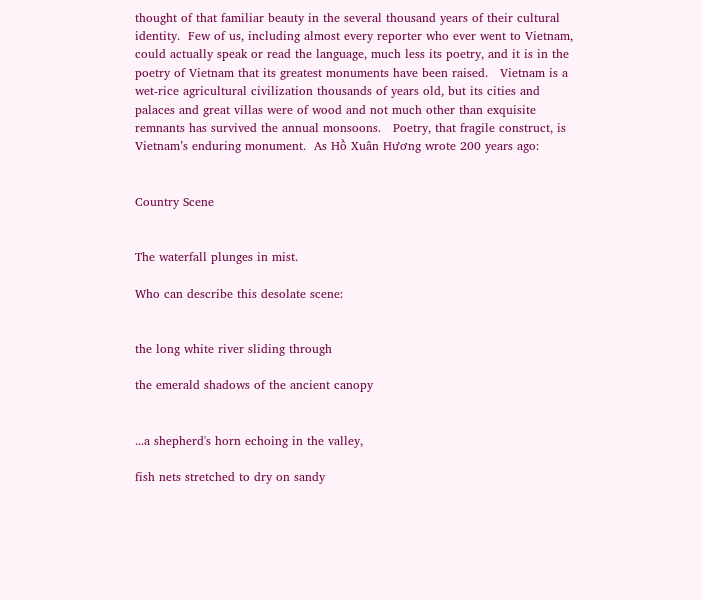thought of that familiar beauty in the several thousand years of their cultural identity.  Few of us, including almost every reporter who ever went to Vietnam, could actually speak or read the language, much less its poetry, and it is in the poetry of Vietnam that its greatest monuments have been raised.   Vietnam is a wet-rice agricultural civilization thousands of years old, but its cities and palaces and great villas were of wood and not much other than exquisite remnants has survived the annual monsoons.   Poetry, that fragile construct, is Vietnam’s enduring monument.  As Hồ Xuân Hương wrote 200 years ago:


Country Scene


The waterfall plunges in mist.

Who can describe this desolate scene:


the long white river sliding through

the emerald shadows of the ancient canopy


...a shepherd's horn echoing in the valley,

fish nets stretched to dry on sandy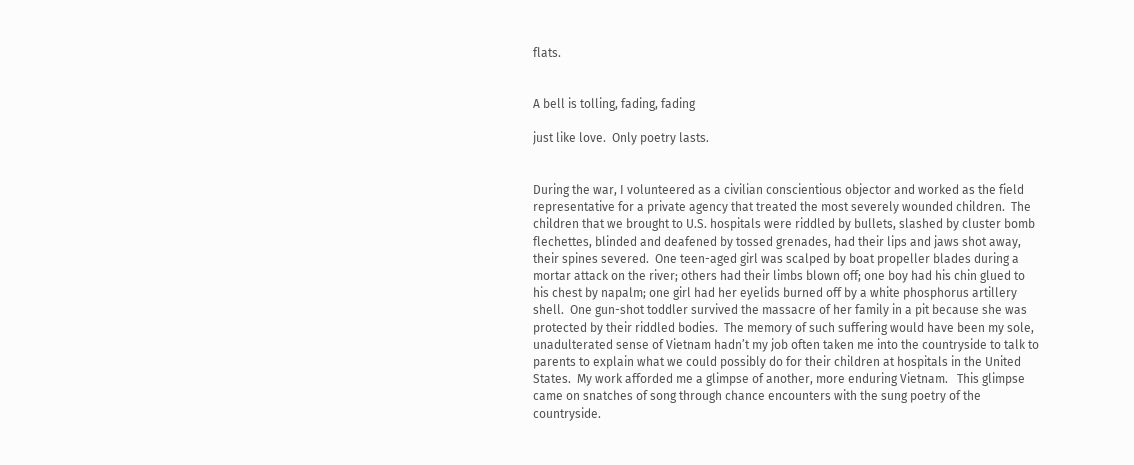flats.


A bell is tolling, fading, fading

just like love.  Only poetry lasts.


During the war, I volunteered as a civilian conscientious objector and worked as the field representative for a private agency that treated the most severely wounded children.  The children that we brought to U.S. hospitals were riddled by bullets, slashed by cluster bomb flechettes, blinded and deafened by tossed grenades, had their lips and jaws shot away, their spines severed.  One teen-aged girl was scalped by boat propeller blades during a mortar attack on the river; others had their limbs blown off; one boy had his chin glued to his chest by napalm; one girl had her eyelids burned off by a white phosphorus artillery shell.  One gun-shot toddler survived the massacre of her family in a pit because she was protected by their riddled bodies.  The memory of such suffering would have been my sole, unadulterated sense of Vietnam hadn’t my job often taken me into the countryside to talk to parents to explain what we could possibly do for their children at hospitals in the United States.  My work afforded me a glimpse of another, more enduring Vietnam.   This glimpse came on snatches of song through chance encounters with the sung poetry of the countryside.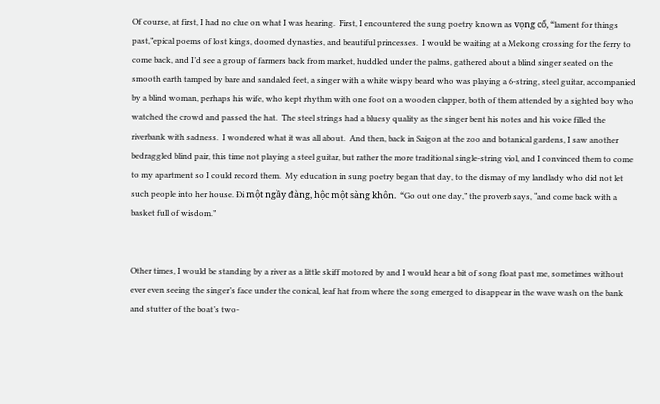Of course, at first, I had no clue on what I was hearing.  First, I encountered the sung poetry known as vọng cổ, “lament for things past,”epical poems of lost kings, doomed dynasties, and beautiful princesses.  I would be waiting at a Mekong crossing for the ferry to come back, and I’d see a group of farmers back from market, huddled under the palms, gathered about a blind singer seated on the smooth earth tamped by bare and sandaled feet, a singer with a white wispy beard who was playing a 6-string, steel guitar, accompanied by a blind woman, perhaps his wife, who kept rhythm with one foot on a wooden clapper, both of them attended by a sighted boy who watched the crowd and passed the hat.  The steel strings had a bluesy quality as the singer bent his notes and his voice filled the riverbank with sadness.  I wondered what it was all about.  And then, back in Saigon at the zoo and botanical gardens, I saw another bedraggled blind pair, this time not playing a steel guitar, but rather the more traditional single-string viol, and I convinced them to come to my apartment so I could record them.  My education in sung poetry began that day, to the dismay of my landlady who did not let such people into her house. Đi một ngầy đàng, hộc một sàng khôn.  “Go out one day,” the proverb says, “and come back with a basket full of wisdom.”


Other times, I would be standing by a river as a little skiff motored by and I would hear a bit of song float past me, sometimes without ever even seeing the singer’s face under the conical, leaf hat from where the song emerged to disappear in the wave wash on the bank and stutter of the boat’s two-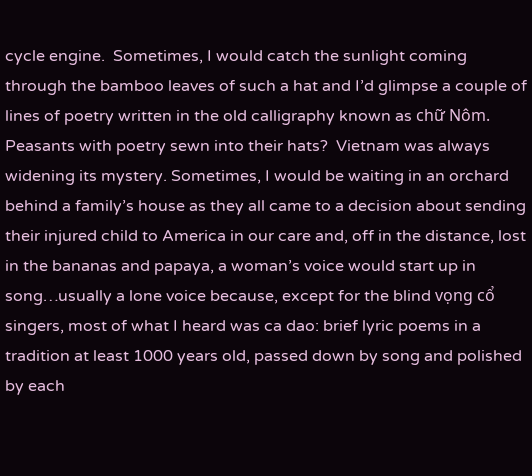cycle engine.  Sometimes, I would catch the sunlight coming through the bamboo leaves of such a hat and I’d glimpse a couple of lines of poetry written in the old calligraphy known as chữ Nôm.  Peasants with poetry sewn into their hats?  Vietnam was always widening its mystery. Sometimes, I would be waiting in an orchard behind a family’s house as they all came to a decision about sending their injured child to America in our care and, off in the distance, lost in the bananas and papaya, a woman’s voice would start up in song…usually a lone voice because, except for the blind vọng cổ singers, most of what I heard was ca dao: brief lyric poems in a tradition at least 1000 years old, passed down by song and polished by each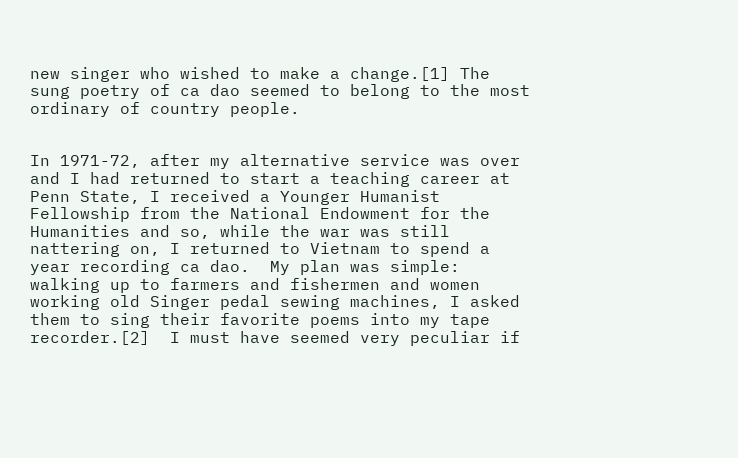new singer who wished to make a change.[1] The sung poetry of ca dao seemed to belong to the most ordinary of country people.


In 1971-72, after my alternative service was over and I had returned to start a teaching career at Penn State, I received a Younger Humanist Fellowship from the National Endowment for the Humanities and so, while the war was still nattering on, I returned to Vietnam to spend a year recording ca dao.  My plan was simple: walking up to farmers and fishermen and women working old Singer pedal sewing machines, I asked them to sing their favorite poems into my tape recorder.[2]  I must have seemed very peculiar if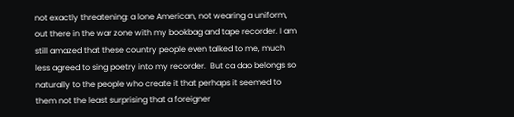not exactly threatening: a lone American, not wearing a uniform, out there in the war zone with my bookbag and tape recorder. I am still amazed that these country people even talked to me, much less agreed to sing poetry into my recorder.  But ca dao belongs so naturally to the people who create it that perhaps it seemed to them not the least surprising that a foreigner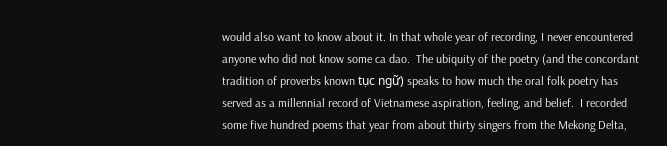would also want to know about it. In that whole year of recording, I never encountered anyone who did not know some ca dao.  The ubiquity of the poetry (and the concordant tradition of proverbs known tục ngữ) speaks to how much the oral folk poetry has served as a millennial record of Vietnamese aspiration, feeling, and belief.  I recorded some five hundred poems that year from about thirty singers from the Mekong Delta,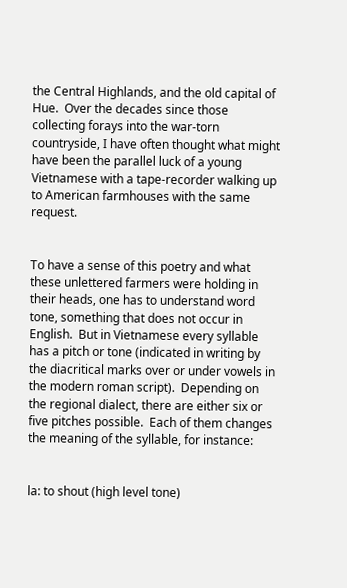the Central Highlands, and the old capital of Hue.  Over the decades since those collecting forays into the war-torn countryside, I have often thought what might have been the parallel luck of a young Vietnamese with a tape-recorder walking up to American farmhouses with the same request.


To have a sense of this poetry and what these unlettered farmers were holding in their heads, one has to understand word tone, something that does not occur in English.  But in Vietnamese every syllable has a pitch or tone (indicated in writing by the diacritical marks over or under vowels in the modern roman script).  Depending on the regional dialect, there are either six or five pitches possible.  Each of them changes the meaning of the syllable, for instance:


la: to shout (high level tone)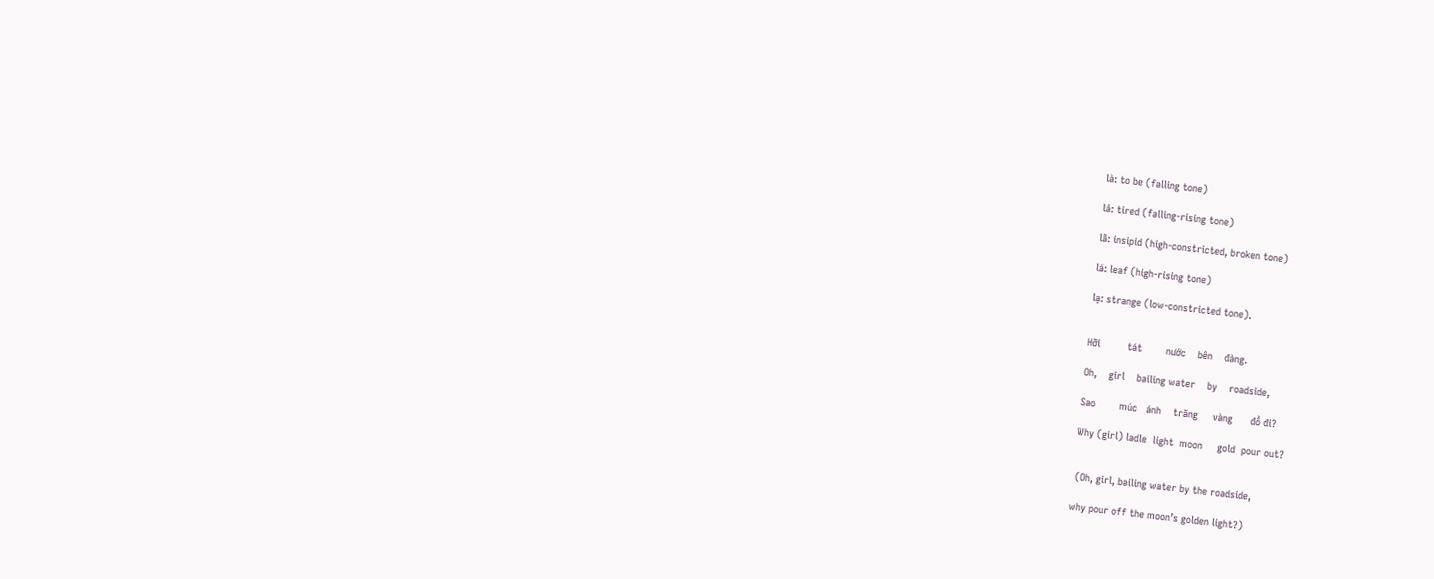là: to be (falling tone)

lả: tired (falling-rising tone)

lã: insipid (high-constricted, broken tone)

lá: leaf (high-rising tone)

lạ: strange (low-constricted tone).


Hỡi         tát        nước    bên    đàng.

Oh,    girl    bailing water    by    roadside,

Sao        múc   ánh    trăng     vàng      đổ đi?

Why (girl) ladle  light  moon     gold  pour out?


 (Oh, girl, bailing water by the roadside,

why pour off the moon’s golden light?)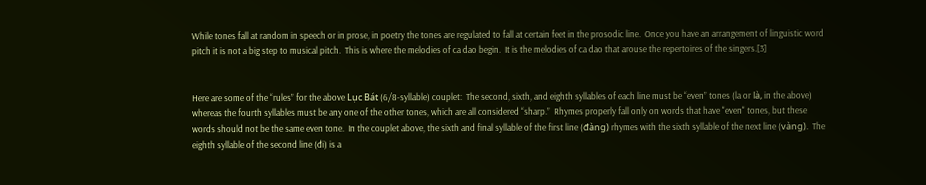While tones fall at random in speech or in prose, in poetry the tones are regulated to fall at certain feet in the prosodic line.  Once you have an arrangement of linguistic word pitch it is not a big step to musical pitch.  This is where the melodies of ca dao begin.  It is the melodies of ca dao that arouse the repertoires of the singers.[3]


Here are some of the “rules” for the above Lục Bát (6/8-syllable) couplet:  The second, sixth, and eighth syllables of each line must be “even” tones (la or là, in the above) whereas the fourth syllables must be any one of the other tones, which are all considered “sharp.”  Rhymes properly fall only on words that have "even" tones, but these words should not be the same even tone.  In the couplet above, the sixth and final syllable of the first line (đàng) rhymes with the sixth syllable of the next line (vàng).  The eighth syllable of the second line (đi) is a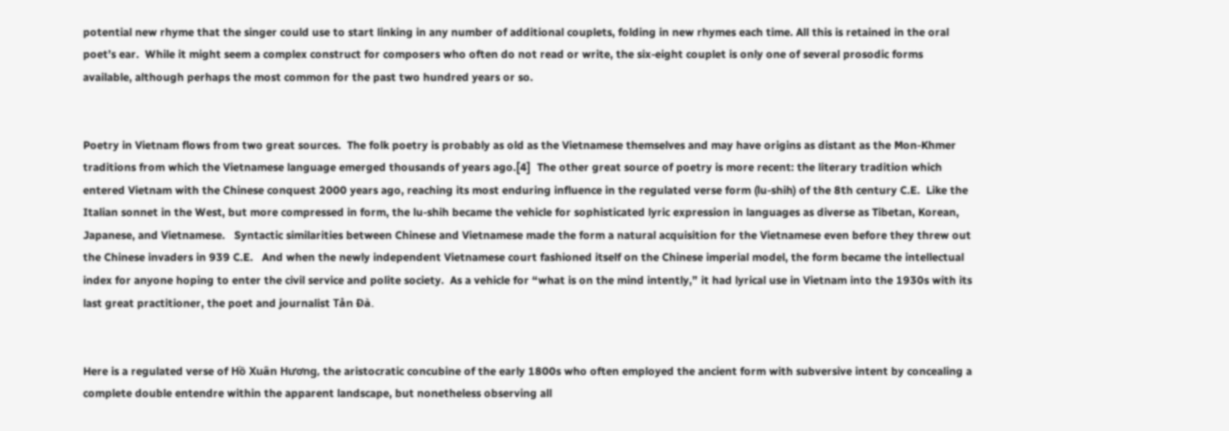potential new rhyme that the singer could use to start linking in any number of additional couplets, folding in new rhymes each time. All this is retained in the oral poet’s ear.  While it might seem a complex construct for composers who often do not read or write, the six-eight couplet is only one of several prosodic forms available, although perhaps the most common for the past two hundred years or so.


Poetry in Vietnam flows from two great sources.  The folk poetry is probably as old as the Vietnamese themselves and may have origins as distant as the Mon-Khmer traditions from which the Vietnamese language emerged thousands of years ago.[4]  The other great source of poetry is more recent: the literary tradition which entered Vietnam with the Chinese conquest 2000 years ago, reaching its most enduring influence in the regulated verse form (lu-shih) of the 8th century C.E.  Like the Italian sonnet in the West, but more compressed in form, the lu-shih became the vehicle for sophisticated lyric expression in languages as diverse as Tibetan, Korean, Japanese, and Vietnamese.   Syntactic similarities between Chinese and Vietnamese made the form a natural acquisition for the Vietnamese even before they threw out the Chinese invaders in 939 C.E.   And when the newly independent Vietnamese court fashioned itself on the Chinese imperial model, the form became the intellectual index for anyone hoping to enter the civil service and polite society.  As a vehicle for “what is on the mind intently,” it had lyrical use in Vietnam into the 1930s with its last great practitioner, the poet and journalist Tản Đà.


Here is a regulated verse of Hồ Xuân Hương, the aristocratic concubine of the early 1800s who often employed the ancient form with subversive intent by concealing a complete double entendre within the apparent landscape, but nonetheless observing all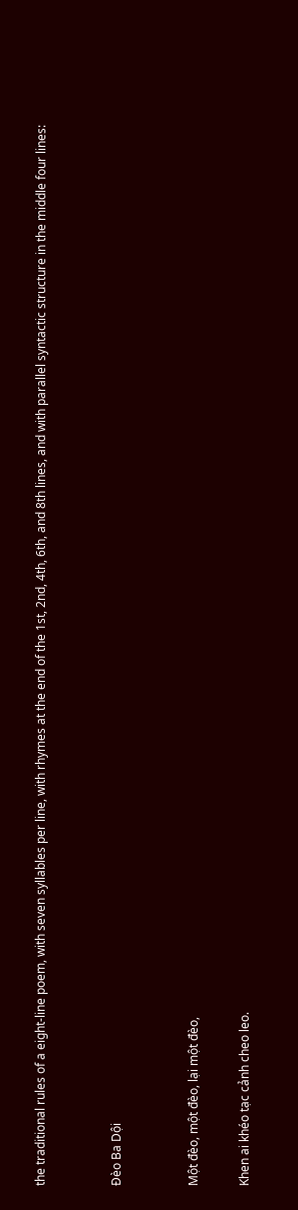the traditional rules of a eight-line poem, with seven syllables per line, with rhymes at the end of the 1st, 2nd, 4th, 6th, and 8th lines, and with parallel syntactic structure in the middle four lines:


Đèo Ba Dội


Một đèo, một đèo, lại một đèo,

Khen ai khéo tạc cảnh cheo leo.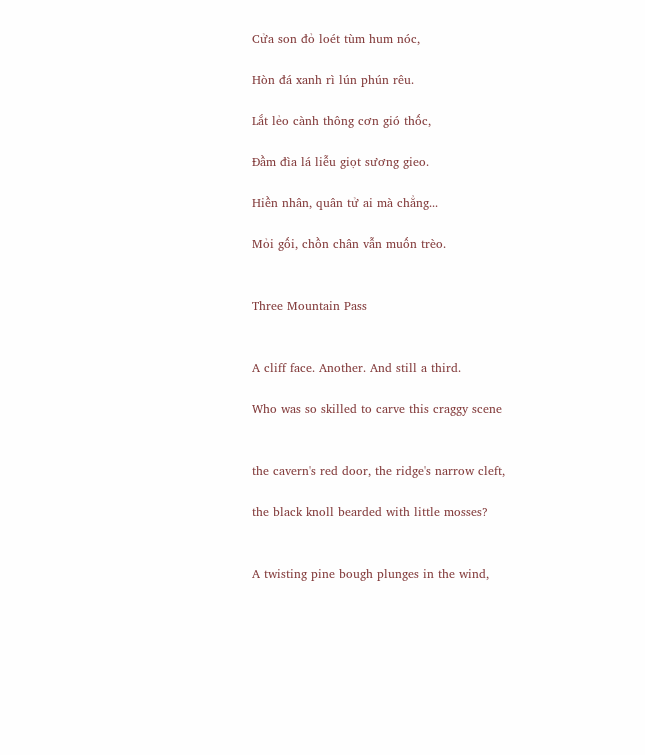Cửa son đỏ loét tùm hum nóc,

Hòn đá xanh rì lún phún rêu.

Lắt lẻo cành thông cơn gió thốc,

Đầm đìa lá liễu giọt sương gieo.

Hiền nhân, quân tử ai mà chẳng...

Mỏi gối, chồn chân vẫn muốn trèo.


Three Mountain Pass


A cliff face. Another. And still a third.

Who was so skilled to carve this craggy scene


the cavern's red door, the ridge's narrow cleft,

the black knoll bearded with little mosses?


A twisting pine bough plunges in the wind,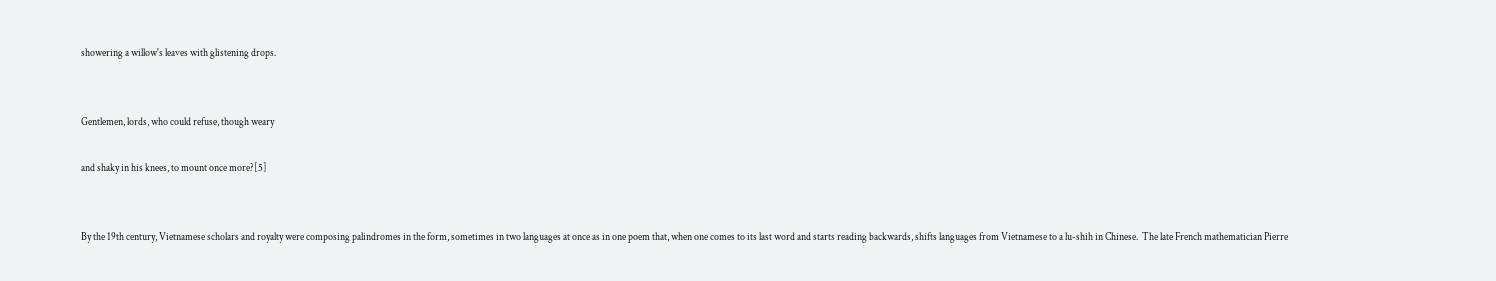showering a willow's leaves with glistening drops.


Gentlemen, lords, who could refuse, though weary

and shaky in his knees, to mount once more?[5]


By the 19th century, Vietnamese scholars and royalty were composing palindromes in the form, sometimes in two languages at once as in one poem that, when one comes to its last word and starts reading backwards, shifts languages from Vietnamese to a lu-shih in Chinese.  The late French mathematician Pierre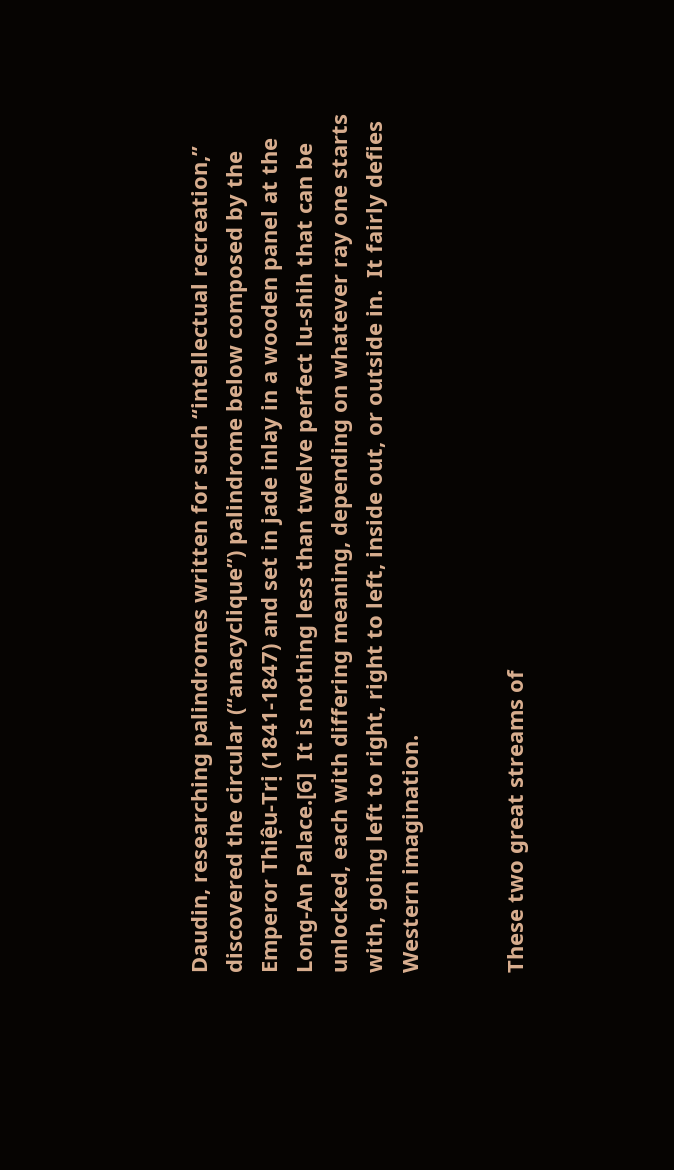Daudin, researching palindromes written for such “intellectual recreation,” discovered the circular (“anacyclique”) palindrome below composed by the Emperor Thiệu-Trị (1841-1847) and set in jade inlay in a wooden panel at the Long-An Palace.[6]  It is nothing less than twelve perfect lu-shih that can be unlocked, each with differing meaning, depending on whatever ray one starts with, going left to right, right to left, inside out, or outside in.  It fairly defies Western imagination.


These two great streams of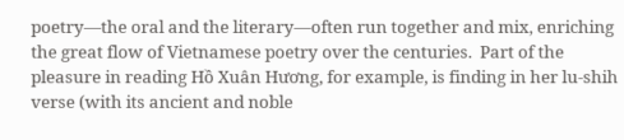poetry—the oral and the literary—often run together and mix, enriching the great flow of Vietnamese poetry over the centuries.  Part of the pleasure in reading Hồ Xuân Hương, for example, is finding in her lu-shih verse (with its ancient and noble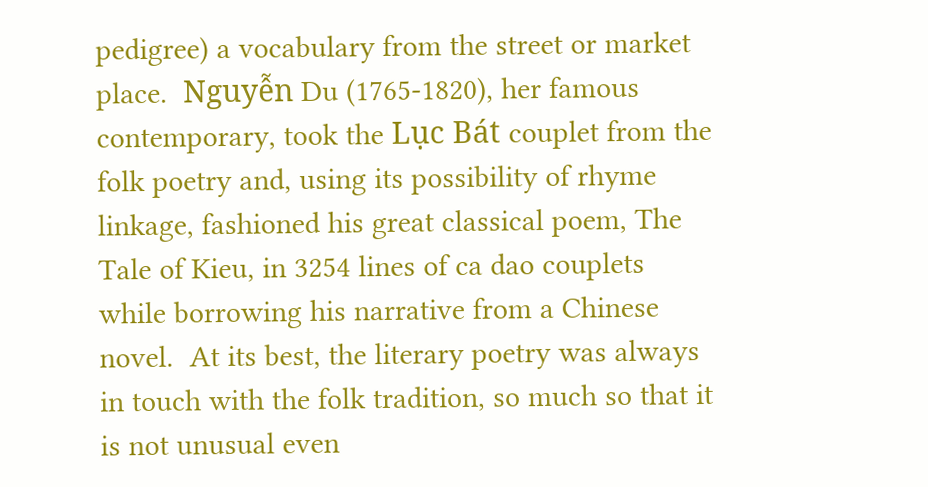pedigree) a vocabulary from the street or market place.  Nguyễn Du (1765-1820), her famous contemporary, took the Lục Bát couplet from the folk poetry and, using its possibility of rhyme linkage, fashioned his great classical poem, The Tale of Kieu, in 3254 lines of ca dao couplets while borrowing his narrative from a Chinese novel.  At its best, the literary poetry was always in touch with the folk tradition, so much so that it is not unusual even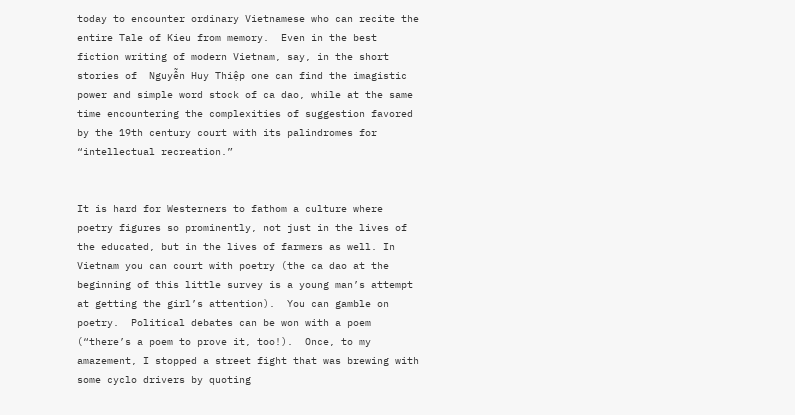today to encounter ordinary Vietnamese who can recite the entire Tale of Kieu from memory.  Even in the best fiction writing of modern Vietnam, say, in the short stories of  Nguyễn Huy Thiệp one can find the imagistic power and simple word stock of ca dao, while at the same time encountering the complexities of suggestion favored by the 19th century court with its palindromes for “intellectual recreation.”


It is hard for Westerners to fathom a culture where poetry figures so prominently, not just in the lives of the educated, but in the lives of farmers as well. In Vietnam you can court with poetry (the ca dao at the beginning of this little survey is a young man’s attempt at getting the girl’s attention).  You can gamble on poetry.  Political debates can be won with a poem (“there’s a poem to prove it, too!).  Once, to my amazement, I stopped a street fight that was brewing with some cyclo drivers by quoting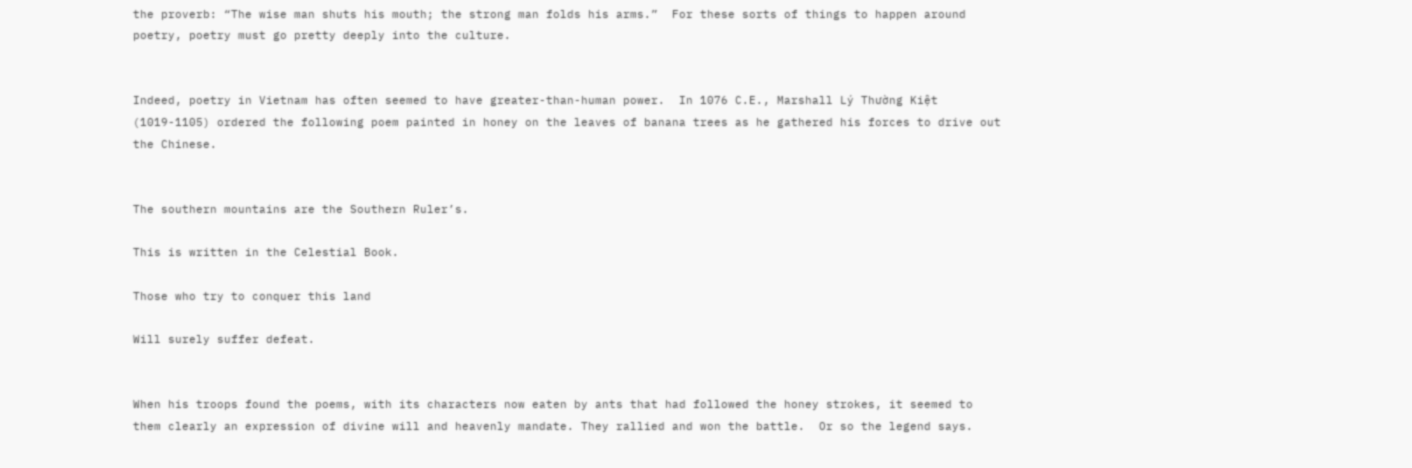the proverb: “The wise man shuts his mouth; the strong man folds his arms.”  For these sorts of things to happen around poetry, poetry must go pretty deeply into the culture.


Indeed, poetry in Vietnam has often seemed to have greater-than-human power.  In 1076 C.E., Marshall Lý Thường Kiệt  (1019-1105) ordered the following poem painted in honey on the leaves of banana trees as he gathered his forces to drive out the Chinese.


The southern mountains are the Southern Ruler’s.

This is written in the Celestial Book.

Those who try to conquer this land

Will surely suffer defeat.


When his troops found the poems, with its characters now eaten by ants that had followed the honey strokes, it seemed to them clearly an expression of divine will and heavenly mandate. They rallied and won the battle.  Or so the legend says.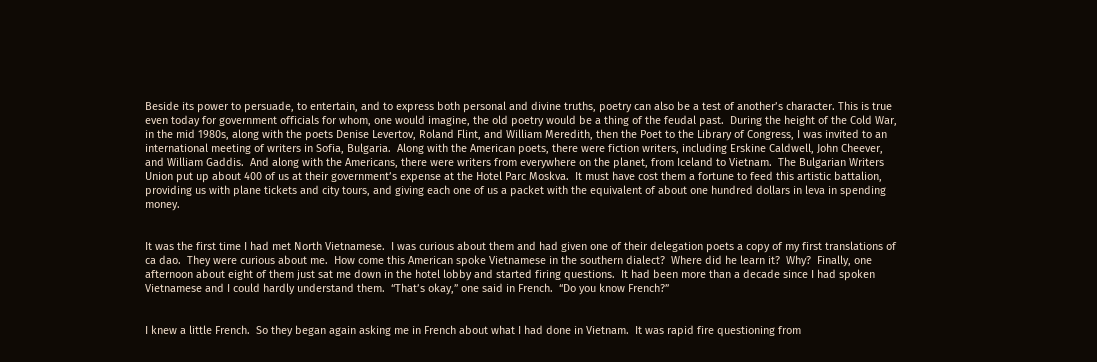Beside its power to persuade, to entertain, and to express both personal and divine truths, poetry can also be a test of another’s character. This is true even today for government officials for whom, one would imagine, the old poetry would be a thing of the feudal past.  During the height of the Cold War, in the mid 1980s, along with the poets Denise Levertov, Roland Flint, and William Meredith, then the Poet to the Library of Congress, I was invited to an international meeting of writers in Sofia, Bulgaria.  Along with the American poets, there were fiction writers, including Erskine Caldwell, John Cheever, and William Gaddis.  And along with the Americans, there were writers from everywhere on the planet, from Iceland to Vietnam.  The Bulgarian Writers Union put up about 400 of us at their government’s expense at the Hotel Parc Moskva.  It must have cost them a fortune to feed this artistic battalion, providing us with plane tickets and city tours, and giving each one of us a packet with the equivalent of about one hundred dollars in leva in spending money.


It was the first time I had met North Vietnamese.  I was curious about them and had given one of their delegation poets a copy of my first translations of ca dao.  They were curious about me.  How come this American spoke Vietnamese in the southern dialect?  Where did he learn it?  Why?  Finally, one afternoon about eight of them just sat me down in the hotel lobby and started firing questions.  It had been more than a decade since I had spoken Vietnamese and I could hardly understand them.  “That’s okay,” one said in French.  “Do you know French?”


I knew a little French.  So they began again asking me in French about what I had done in Vietnam.  It was rapid fire questioning from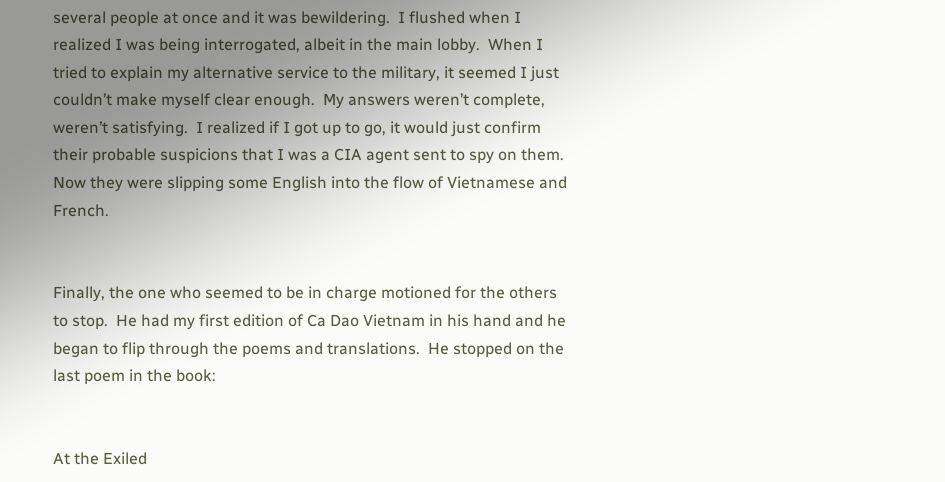several people at once and it was bewildering.  I flushed when I realized I was being interrogated, albeit in the main lobby.  When I tried to explain my alternative service to the military, it seemed I just couldn’t make myself clear enough.  My answers weren’t complete, weren’t satisfying.  I realized if I got up to go, it would just confirm their probable suspicions that I was a CIA agent sent to spy on them.  Now they were slipping some English into the flow of Vietnamese and French.


Finally, the one who seemed to be in charge motioned for the others to stop.  He had my first edition of Ca Dao Vietnam in his hand and he began to flip through the poems and translations.  He stopped on the last poem in the book:


At the Exiled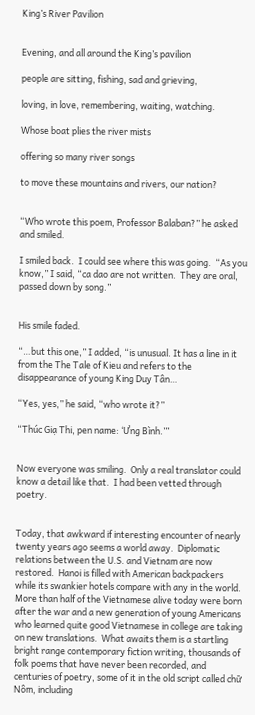King’s River Pavilion


Evening, and all around the King’s pavilion

people are sitting, fishing, sad and grieving,

loving, in love, remembering, waiting, watching.

Whose boat plies the river mists

offering so many river songs

to move these mountains and rivers, our nation?


“Who wrote this poem, Professor Balaban?” he asked and smiled.

I smiled back.  I could see where this was going.  “As you know,” I said, “ca dao are not written.  They are oral, passed down by song.”


His smile faded.

“…but this one,” I added, “is unusual. It has a line in it from the The Tale of Kieu and refers to the disappearance of young King Duy Tân…

“Yes, yes,” he said, “who wrote it?”

“Thúc Giạ Thi, pen name: ‘Ưng Bình.’”


Now everyone was smiling.  Only a real translator could know a detail like that.  I had been vetted through poetry.


Today, that awkward if interesting encounter of nearly twenty years ago seems a world away.  Diplomatic relations between the U.S. and Vietnam are now restored.  Hanoi is filled with American backpackers while its swankier hotels compare with any in the world.  More than half of the Vietnamese alive today were born after the war and a new generation of young Americans who learned quite good Vietnamese in college are taking on new translations.  What awaits them is a startling bright range contemporary fiction writing, thousands of folk poems that have never been recorded, and centuries of poetry, some of it in the old script called chữ Nôm, including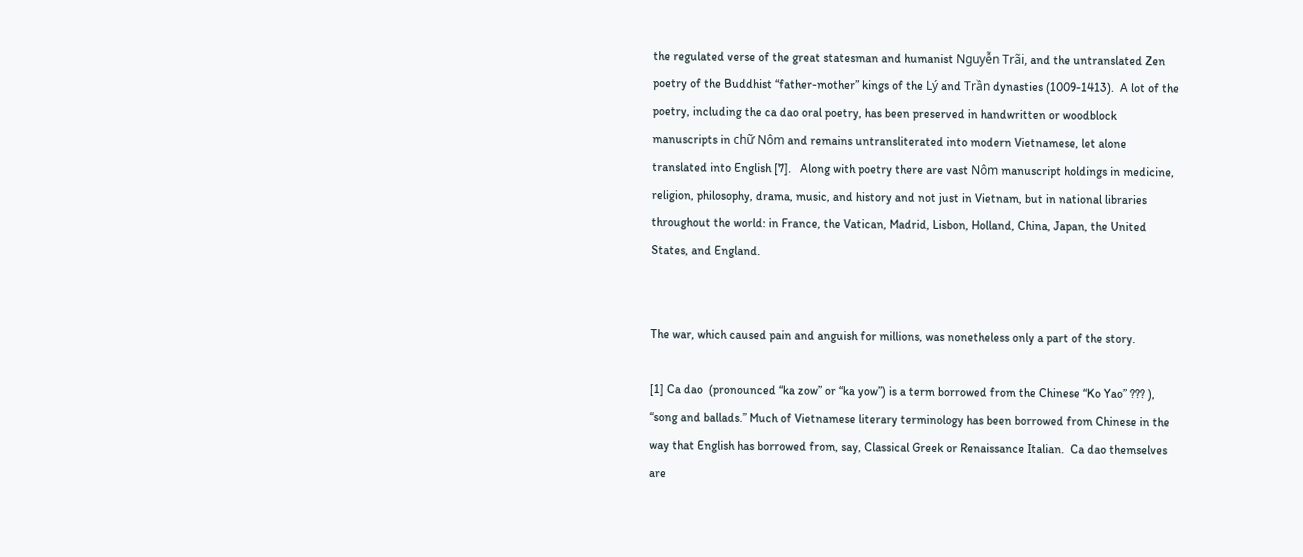the regulated verse of the great statesman and humanist Nguyễn Trãi, and the untranslated Zen poetry of the Buddhist “father-mother” kings of the Lý and Trần dynasties (1009-1413).  A lot of the poetry, including the ca dao oral poetry, has been preserved in handwritten or woodblock manuscripts in chữ Nôm and remains untransliterated into modern Vietnamese, let alone translated into English [7].   Along with poetry there are vast Nôm manuscript holdings in medicine, religion, philosophy, drama, music, and history and not just in Vietnam, but in national libraries throughout the world: in France, the Vatican, Madrid, Lisbon, Holland, China, Japan, the United States, and England.


The war, which caused pain and anguish for millions, was nonetheless only a part of the story.

[1] Ca dao  (pronounced “ka zow” or “ka yow”) is a term borrowed from the Chinese “Ko Yao” ??? ), “song and ballads.” Much of Vietnamese literary terminology has been borrowed from Chinese in the way that English has borrowed from, say, Classical Greek or Renaissance Italian.  Ca dao themselves are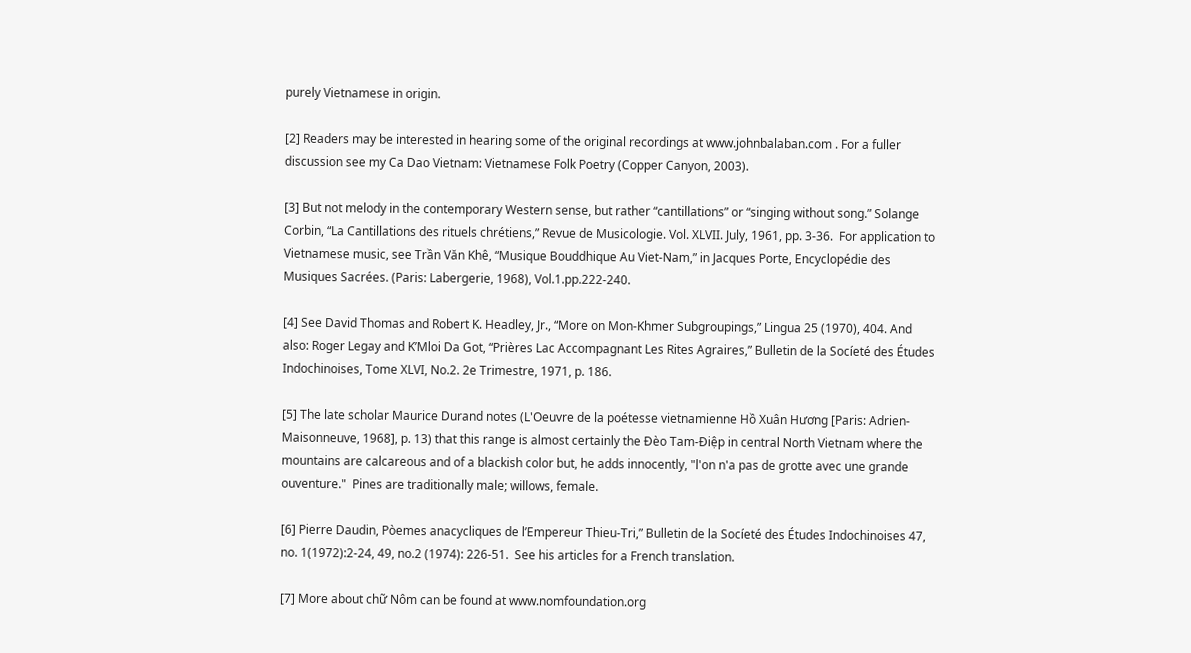purely Vietnamese in origin.

[2] Readers may be interested in hearing some of the original recordings at www.johnbalaban.com . For a fuller discussion see my Ca Dao Vietnam: Vietnamese Folk Poetry (Copper Canyon, 2003).

[3] But not melody in the contemporary Western sense, but rather “cantillations” or “singing without song.” Solange Corbin, “La Cantillations des rituels chrétiens,” Revue de Musicologie. Vol. XLVII. July, 1961, pp. 3-36.  For application to Vietnamese music, see Trần Văn Khê, “Musique Bouddhique Au Viet-Nam,” in Jacques Porte, Encyclopédie des Musiques Sacrées. (Paris: Labergerie, 1968), Vol.1.pp.222-240.

[4] See David Thomas and Robert K. Headley, Jr., “More on Mon-Khmer Subgroupings,” Lingua 25 (1970), 404. And also: Roger Legay and K’Mloi Da Got, “Prières Lac Accompagnant Les Rites Agraires,” Bulletin de la Socíeté des Études Indochinoises, Tome XLVI, No.2. 2e Trimestre, 1971, p. 186.

[5] The late scholar Maurice Durand notes (L'Oeuvre de la poétesse vietnamienne Hồ Xuân Hương [Paris: Adrien-Maisonneuve, 1968], p. 13) that this range is almost certainly the Ðèo Tam-Ðiệp in central North Vietnam where the mountains are calcareous and of a blackish color but, he adds innocently, "l'on n'a pas de grotte avec une grande ouventure."  Pines are traditionally male; willows, female.

[6] Pierre Daudin, Pòemes anacycliques de l’Empereur Thieu-Tri,” Bulletin de la Socíeté des Études Indochinoises 47, no. 1(1972):2-24, 49, no.2 (1974): 226-51.  See his articles for a French translation.

[7] More about chữ Nôm can be found at www.nomfoundation.org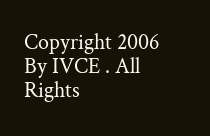Copyright 2006 By IVCE . All Rights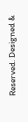Reserved. Designed &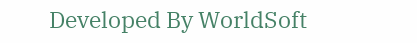Developed By WorldSoft